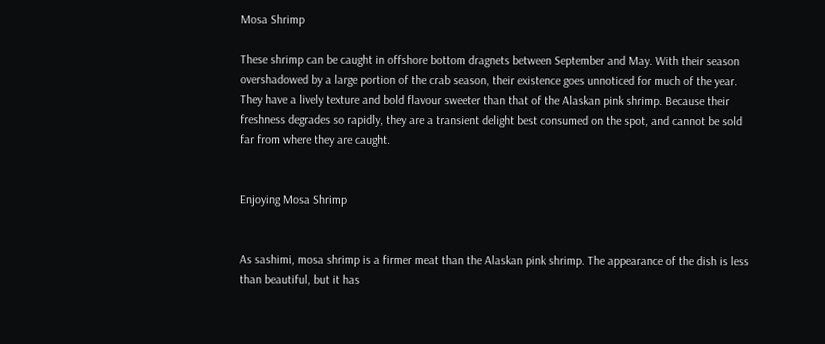Mosa Shrimp

These shrimp can be caught in offshore bottom dragnets between September and May. With their season overshadowed by a large portion of the crab season, their existence goes unnoticed for much of the year. They have a lively texture and bold flavour sweeter than that of the Alaskan pink shrimp. Because their freshness degrades so rapidly, they are a transient delight best consumed on the spot, and cannot be sold far from where they are caught.


Enjoying Mosa Shrimp


As sashimi, mosa shrimp is a firmer meat than the Alaskan pink shrimp. The appearance of the dish is less than beautiful, but it has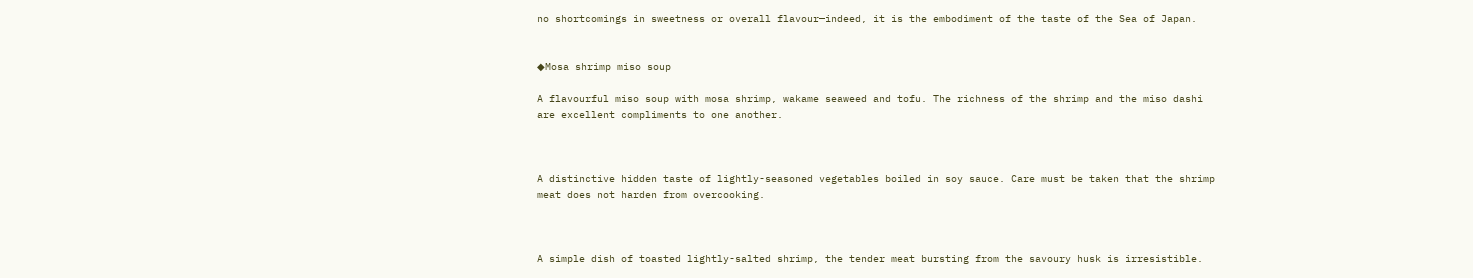no shortcomings in sweetness or overall flavour—indeed, it is the embodiment of the taste of the Sea of Japan.


◆Mosa shrimp miso soup

A flavourful miso soup with mosa shrimp, wakame seaweed and tofu. The richness of the shrimp and the miso dashi are excellent compliments to one another.



A distinctive hidden taste of lightly-seasoned vegetables boiled in soy sauce. Care must be taken that the shrimp meat does not harden from overcooking.



A simple dish of toasted lightly-salted shrimp, the tender meat bursting from the savoury husk is irresistible.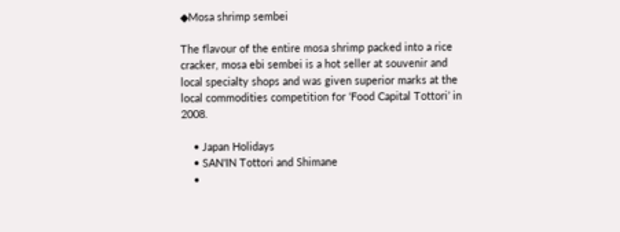◆Mosa shrimp sembei

The flavour of the entire mosa shrimp packed into a rice cracker, mosa ebi sembei is a hot seller at souvenir and local specialty shops and was given superior marks at the local commodities competition for ‘Food Capital Tottori’ in 2008.

    • Japan Holidays
    • SAN'IN Tottori and Shimane
    •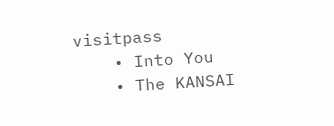visitpass
    • Into You
    • The KANSAI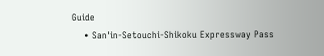Guide
    • San'in-Setouchi-Shikoku Expressway Pass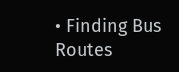• Finding Bus Routes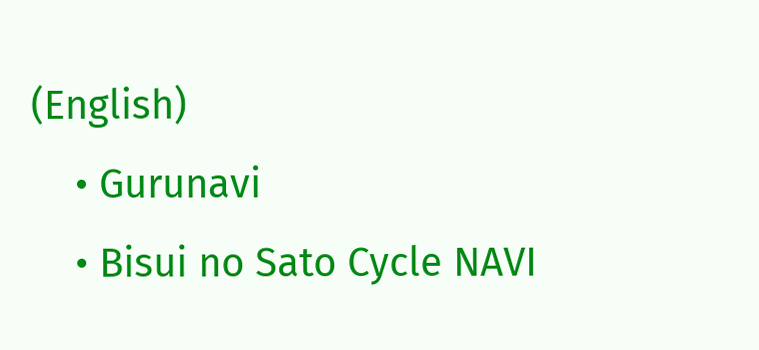(English)
    • Gurunavi
    • Bisui no Sato Cycle NAVI